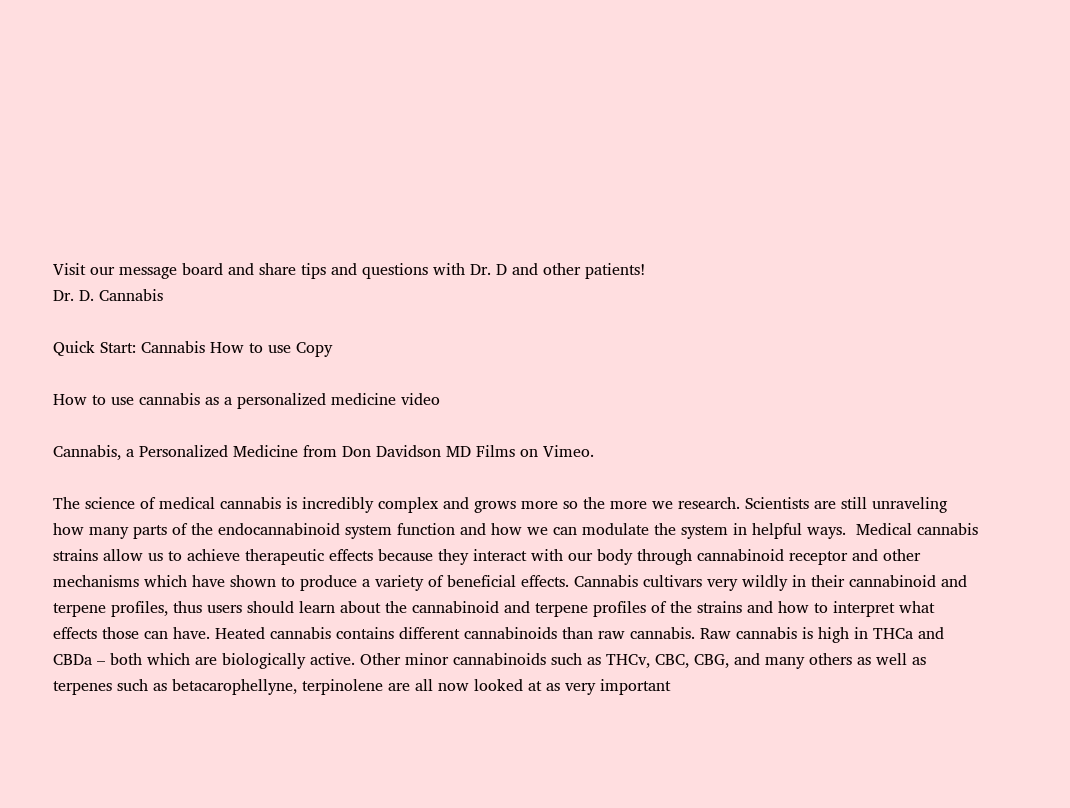Visit our message board and share tips and questions with Dr. D and other patients!
Dr. D. Cannabis

Quick Start: Cannabis How to use Copy

How to use cannabis as a personalized medicine video

Cannabis, a Personalized Medicine from Don Davidson MD Films on Vimeo.

The science of medical cannabis is incredibly complex and grows more so the more we research. Scientists are still unraveling how many parts of the endocannabinoid system function and how we can modulate the system in helpful ways.  Medical cannabis strains allow us to achieve therapeutic effects because they interact with our body through cannabinoid receptor and other mechanisms which have shown to produce a variety of beneficial effects. Cannabis cultivars very wildly in their cannabinoid and terpene profiles, thus users should learn about the cannabinoid and terpene profiles of the strains and how to interpret what effects those can have. Heated cannabis contains different cannabinoids than raw cannabis. Raw cannabis is high in THCa and CBDa – both which are biologically active. Other minor cannabinoids such as THCv, CBC, CBG, and many others as well as terpenes such as betacarophellyne, terpinolene are all now looked at as very important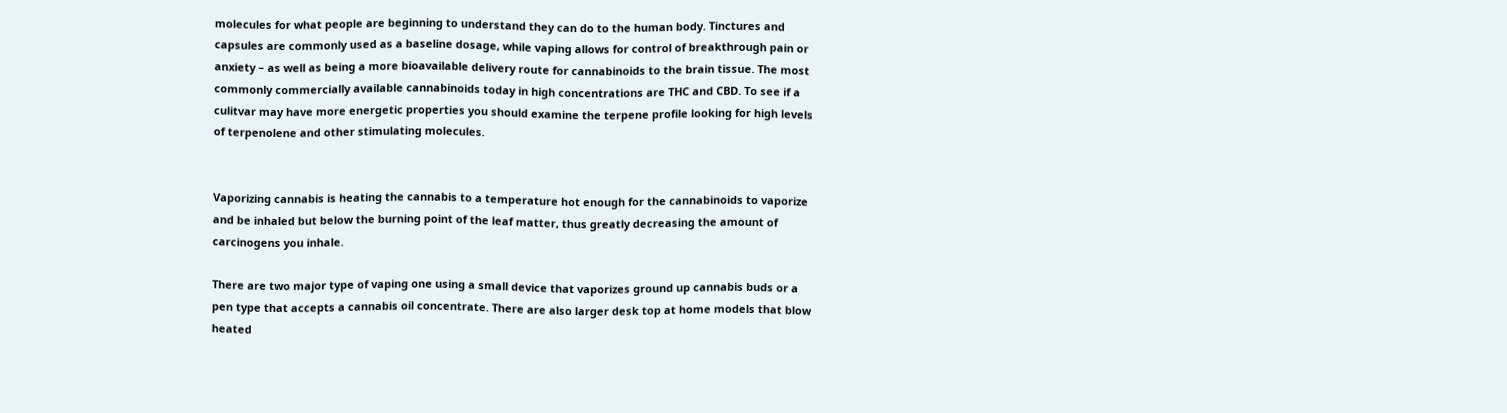molecules for what people are beginning to understand they can do to the human body. Tinctures and capsules are commonly used as a baseline dosage, while vaping allows for control of breakthrough pain or anxiety – as well as being a more bioavailable delivery route for cannabinoids to the brain tissue. The most commonly commercially available cannabinoids today in high concentrations are THC and CBD. To see if a culitvar may have more energetic properties you should examine the terpene profile looking for high levels of terpenolene and other stimulating molecules.


Vaporizing cannabis is heating the cannabis to a temperature hot enough for the cannabinoids to vaporize and be inhaled but below the burning point of the leaf matter, thus greatly decreasing the amount of carcinogens you inhale.

There are two major type of vaping one using a small device that vaporizes ground up cannabis buds or a pen type that accepts a cannabis oil concentrate. There are also larger desk top at home models that blow heated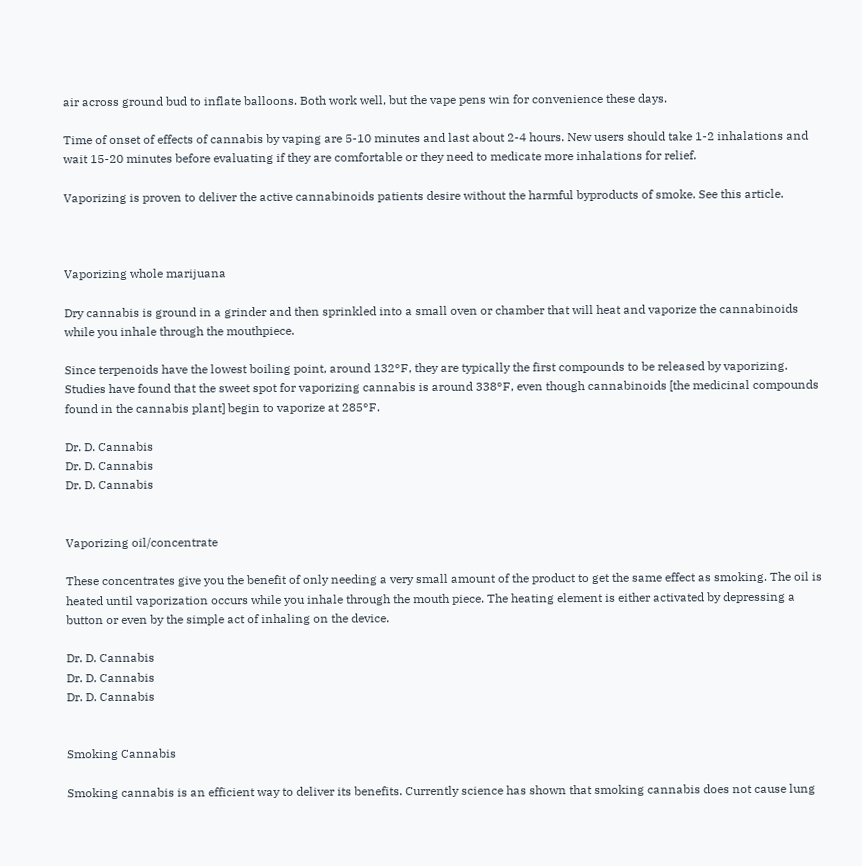air across ground bud to inflate balloons. Both work well, but the vape pens win for convenience these days.

Time of onset of effects of cannabis by vaping are 5-10 minutes and last about 2-4 hours. New users should take 1-2 inhalations and wait 15-20 minutes before evaluating if they are comfortable or they need to medicate more inhalations for relief.

Vaporizing is proven to deliver the active cannabinoids patients desire without the harmful byproducts of smoke. See this article.



Vaporizing whole marijuana

Dry cannabis is ground in a grinder and then sprinkled into a small oven or chamber that will heat and vaporize the cannabinoids while you inhale through the mouthpiece.

Since terpenoids have the lowest boiling point, around 132°F, they are typically the first compounds to be released by vaporizing. Studies have found that the sweet spot for vaporizing cannabis is around 338°F, even though cannabinoids [the medicinal compounds found in the cannabis plant] begin to vaporize at 285°F.

Dr. D. Cannabis
Dr. D. Cannabis
Dr. D. Cannabis


Vaporizing oil/concentrate

These concentrates give you the benefit of only needing a very small amount of the product to get the same effect as smoking. The oil is heated until vaporization occurs while you inhale through the mouth piece. The heating element is either activated by depressing a button or even by the simple act of inhaling on the device.

Dr. D. Cannabis
Dr. D. Cannabis
Dr. D. Cannabis


Smoking Cannabis

Smoking cannabis is an efficient way to deliver its benefits. Currently science has shown that smoking cannabis does not cause lung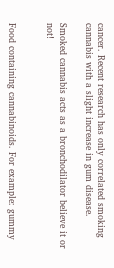cancer. Recent research has only correlated smoking cannabis with a slight increase in gum disease.

Smoked cannabis acts as a bronchodilator believe it or not!


Food containing cannabinoids. For example: gummy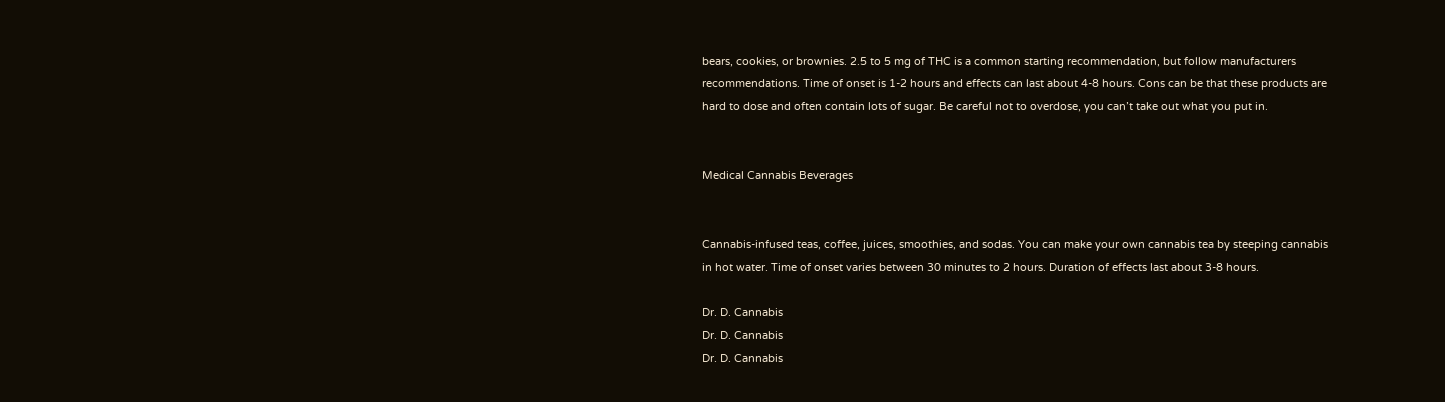bears, cookies, or brownies. 2.5 to 5 mg of THC is a common starting recommendation, but follow manufacturers recommendations. Time of onset is 1-2 hours and effects can last about 4-8 hours. Cons can be that these products are hard to dose and often contain lots of sugar. Be careful not to overdose, you can’t take out what you put in.


Medical Cannabis Beverages


Cannabis-infused teas, coffee, juices, smoothies, and sodas. You can make your own cannabis tea by steeping cannabis in hot water. Time of onset varies between 30 minutes to 2 hours. Duration of effects last about 3-8 hours.

Dr. D. Cannabis
Dr. D. Cannabis
Dr. D. Cannabis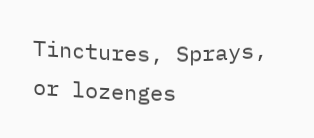Tinctures, Sprays, or lozenges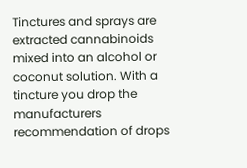Tinctures and sprays are extracted cannabinoids mixed into an alcohol or coconut solution. With a tincture you drop the manufacturers recommendation of drops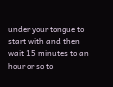under your tongue to start with and then wait 15 minutes to an hour or so to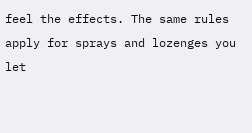feel the effects. The same rules apply for sprays and lozenges you let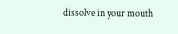dissolve in your mouth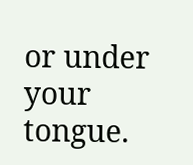or under your tongue.